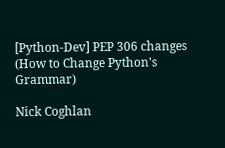[Python-Dev] PEP 306 changes (How to Change Python's Grammar)

Nick Coghlan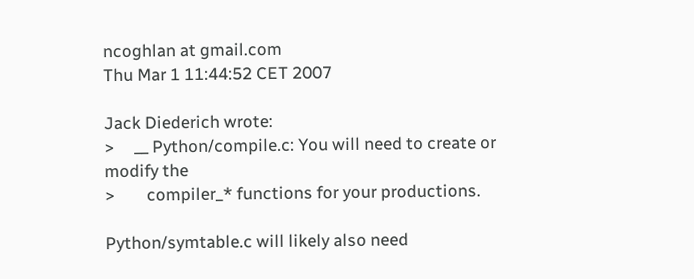ncoghlan at gmail.com
Thu Mar 1 11:44:52 CET 2007

Jack Diederich wrote:
>     __ Python/compile.c: You will need to create or modify the
>        compiler_* functions for your productions.

Python/symtable.c will likely also need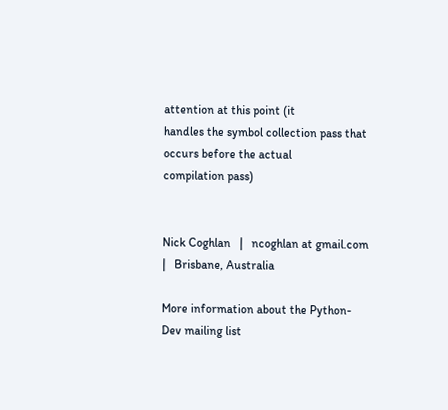attention at this point (it
handles the symbol collection pass that occurs before the actual
compilation pass)


Nick Coghlan   |   ncoghlan at gmail.com   |   Brisbane, Australia

More information about the Python-Dev mailing list